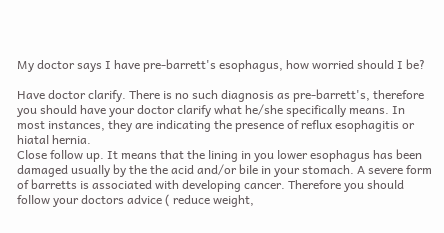My doctor says I have pre-barrett's esophagus, how worried should I be?

Have doctor clarify. There is no such diagnosis as pre-barrett's, therefore you should have your doctor clarify what he/she specifically means. In most instances, they are indicating the presence of reflux esophagitis or hiatal hernia.
Close follow up. It means that the lining in you lower esophagus has been damaged usually by the the acid and/or bile in your stomach. A severe form of barretts is associated with developing cancer. Therefore you should follow your doctors advice ( reduce weight,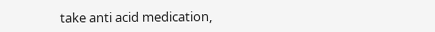take anti acid medication,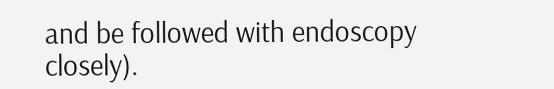and be followed with endoscopy closely).